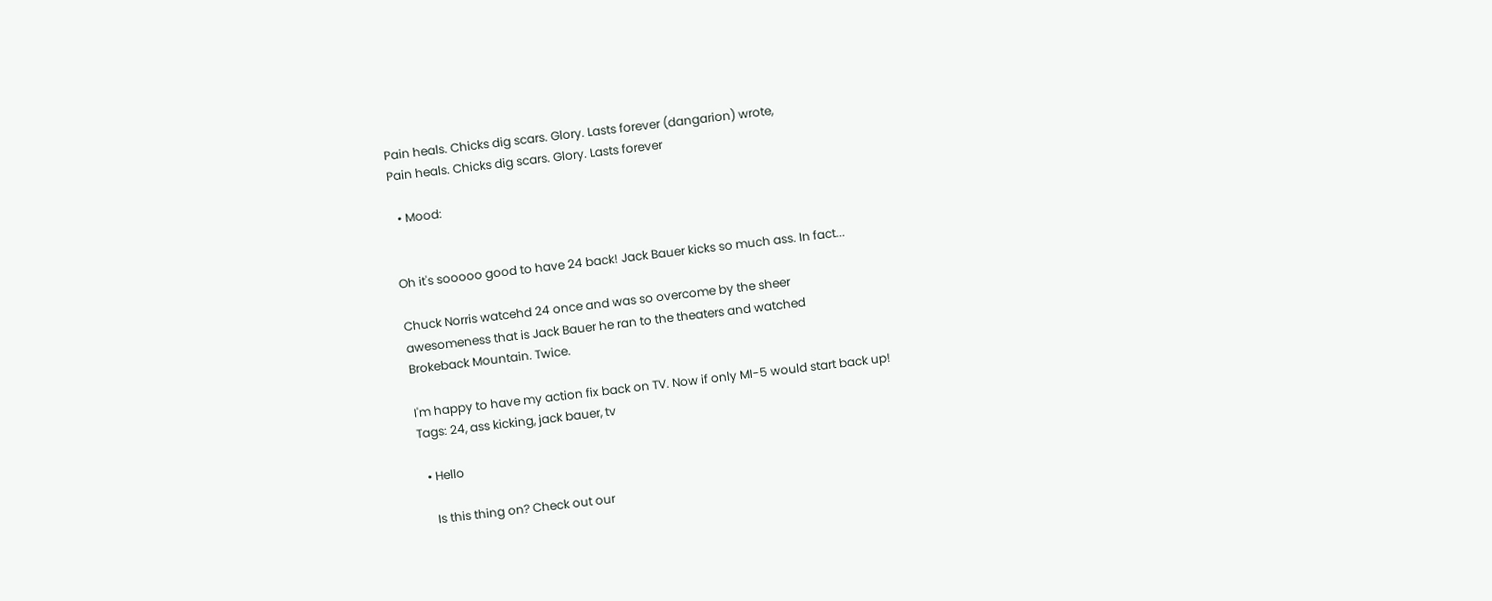Pain heals. Chicks dig scars. Glory. Lasts forever (dangarion) wrote,
Pain heals. Chicks dig scars. Glory. Lasts forever

  • Mood:


Oh it's sooooo good to have 24 back! Jack Bauer kicks so much ass. In fact...

Chuck Norris watcehd 24 once and was so overcome by the sheer
awesomeness that is Jack Bauer he ran to the theaters and watched
Brokeback Mountain. Twice.

I'm happy to have my action fix back on TV. Now if only MI-5 would start back up!
Tags: 24, ass kicking, jack bauer, tv

  • Hello

    Is this thing on? Check out our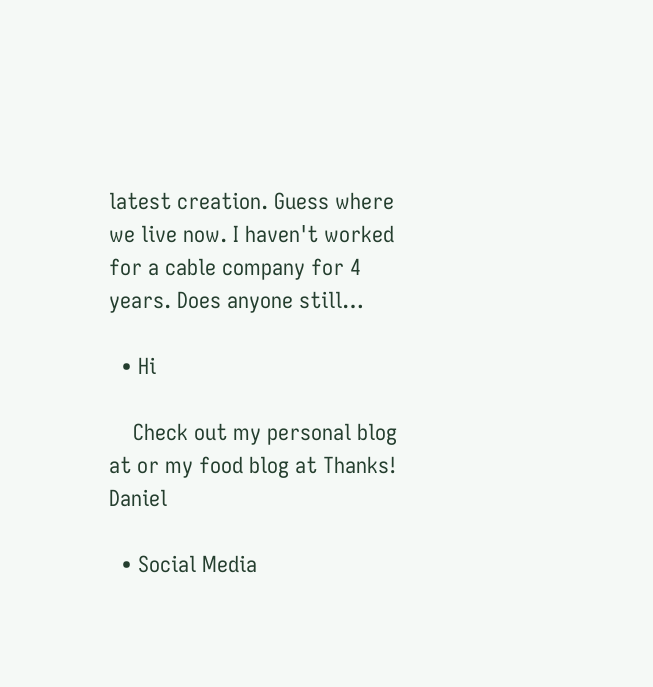latest creation. Guess where we live now. I haven't worked for a cable company for 4 years. Does anyone still…

  • Hi

    Check out my personal blog at or my food blog at Thanks! Daniel

  • Social Media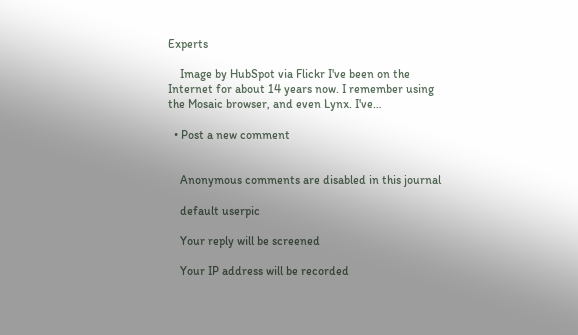Experts

    Image by HubSpot via Flickr I've been on the Internet for about 14 years now. I remember using the Mosaic browser, and even Lynx. I've…

  • Post a new comment


    Anonymous comments are disabled in this journal

    default userpic

    Your reply will be screened

    Your IP address will be recorded